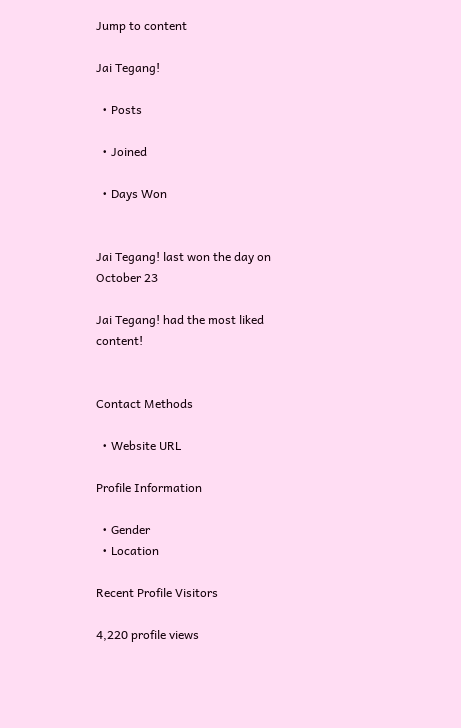Jump to content

Jai Tegang!

  • Posts

  • Joined

  • Days Won


Jai Tegang! last won the day on October 23

Jai Tegang! had the most liked content!


Contact Methods

  • Website URL

Profile Information

  • Gender
  • Location

Recent Profile Visitors

4,220 profile views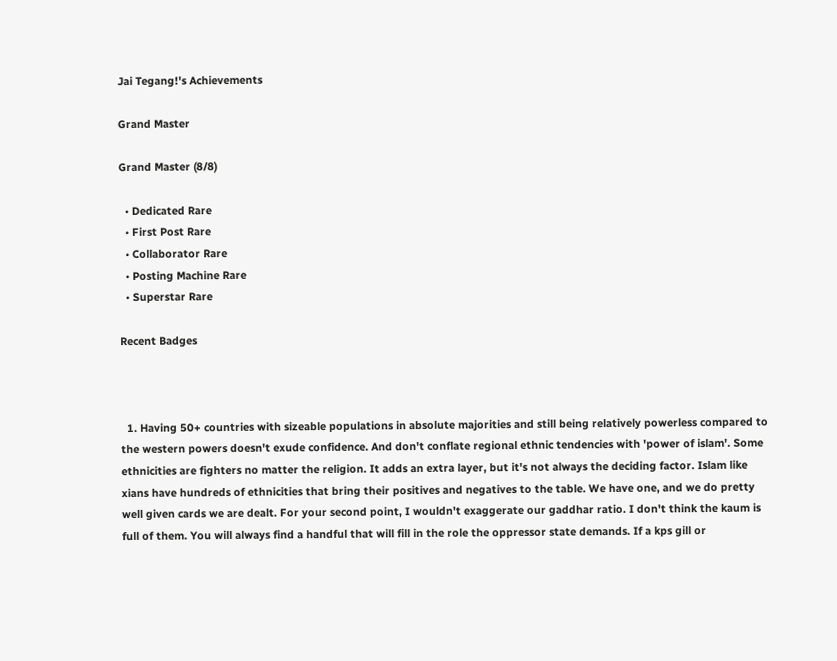Jai Tegang!'s Achievements

Grand Master

Grand Master (8/8)

  • Dedicated Rare
  • First Post Rare
  • Collaborator Rare
  • Posting Machine Rare
  • Superstar Rare

Recent Badges



  1. Having 50+ countries with sizeable populations in absolute majorities and still being relatively powerless compared to the western powers doesn't exude confidence. And don't conflate regional ethnic tendencies with 'power of islam'. Some ethnicities are fighters no matter the religion. It adds an extra layer, but it's not always the deciding factor. Islam like xians have hundreds of ethnicities that bring their positives and negatives to the table. We have one, and we do pretty well given cards we are dealt. For your second point, I wouldn't exaggerate our gaddhar ratio. I don't think the kaum is full of them. You will always find a handful that will fill in the role the oppressor state demands. If a kps gill or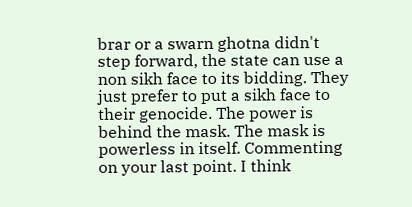brar or a swarn ghotna didn't step forward, the state can use a non sikh face to its bidding. They just prefer to put a sikh face to their genocide. The power is behind the mask. The mask is powerless in itself. Commenting on your last point. I think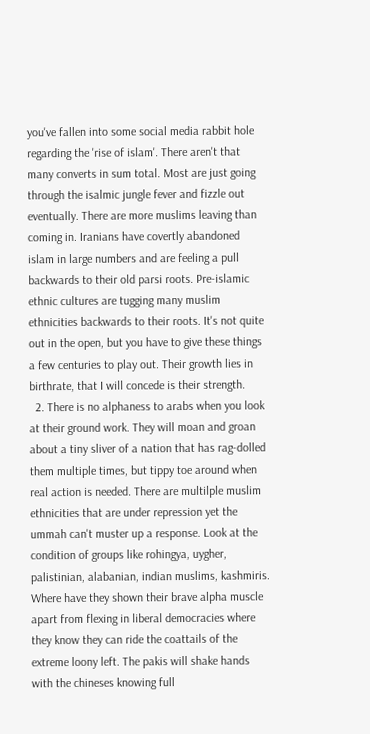you've fallen into some social media rabbit hole regarding the 'rise of islam'. There aren't that many converts in sum total. Most are just going through the isalmic jungle fever and fizzle out eventually. There are more muslims leaving than coming in. Iranians have covertly abandoned islam in large numbers and are feeling a pull backwards to their old parsi roots. Pre-islamic ethnic cultures are tugging many muslim ethnicities backwards to their roots. It's not quite out in the open, but you have to give these things a few centuries to play out. Their growth lies in birthrate, that I will concede is their strength.
  2. There is no alphaness to arabs when you look at their ground work. They will moan and groan about a tiny sliver of a nation that has rag-dolled them multiple times, but tippy toe around when real action is needed. There are multilple muslim ethnicities that are under repression yet the ummah can't muster up a response. Look at the condition of groups like rohingya, uygher, palistinian, alabanian, indian muslims, kashmiris. Where have they shown their brave alpha muscle apart from flexing in liberal democracies where they know they can ride the coattails of the extreme loony left. The pakis will shake hands with the chineses knowing full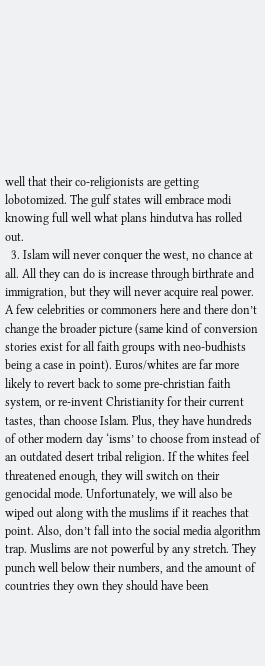well that their co-religionists are getting lobotomized. The gulf states will embrace modi knowing full well what plans hindutva has rolled out.
  3. Islam will never conquer the west, no chance at all. All they can do is increase through birthrate and immigration, but they will never acquire real power. A few celebrities or commoners here and there don’t change the broader picture (same kind of conversion stories exist for all faith groups with neo-budhists being a case in point). Euros/whites are far more likely to revert back to some pre-christian faith system, or re-invent Christianity for their current tastes, than choose Islam. Plus, they have hundreds of other modern day ‘isms’ to choose from instead of an outdated desert tribal religion. If the whites feel threatened enough, they will switch on their genocidal mode. Unfortunately, we will also be wiped out along with the muslims if it reaches that point. Also, don’t fall into the social media algorithm trap. Muslims are not powerful by any stretch. They punch well below their numbers, and the amount of countries they own they should have been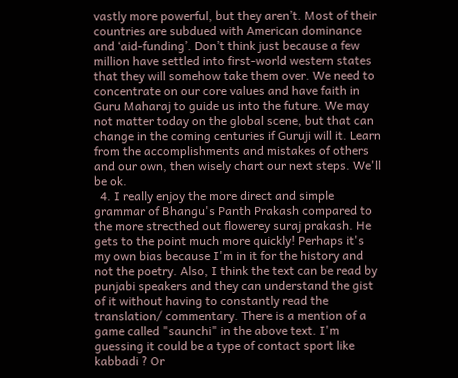vastly more powerful, but they aren’t. Most of their countries are subdued with American dominance and ‘aid-funding’. Don’t think just because a few million have settled into first-world western states that they will somehow take them over. We need to concentrate on our core values and have faith in Guru Maharaj to guide us into the future. We may not matter today on the global scene, but that can change in the coming centuries if Guruji will it. Learn from the accomplishments and mistakes of others and our own, then wisely chart our next steps. We'll be ok.
  4. I really enjoy the more direct and simple grammar of Bhangu's Panth Prakash compared to the more strecthed out flowerey suraj prakash. He gets to the point much more quickly! Perhaps it's my own bias because I'm in it for the history and not the poetry. Also, I think the text can be read by punjabi speakers and they can understand the gist of it without having to constantly read the translation/ commentary. There is a mention of a game called "saunchi" in the above text. I'm guessing it could be a type of contact sport like kabbadi ? Or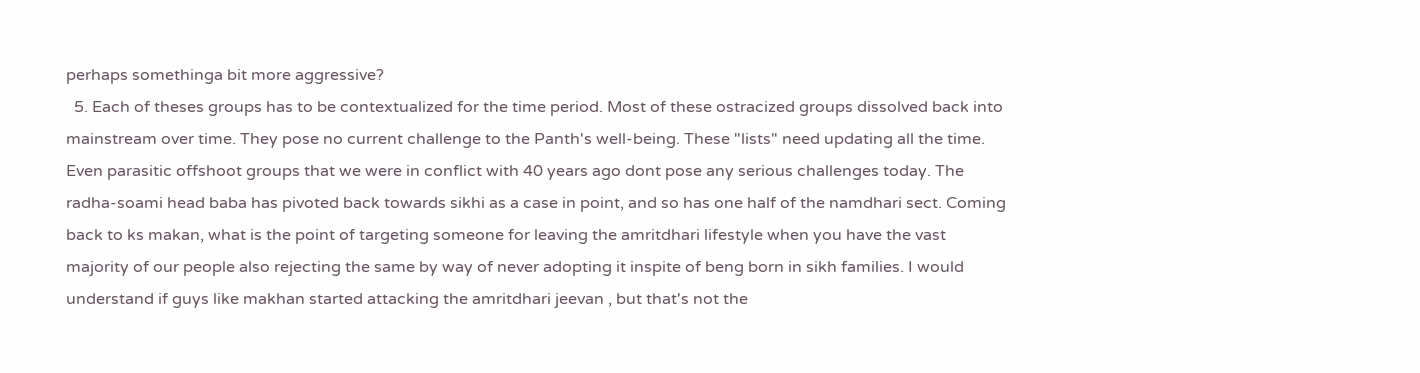perhaps somethinga bit more aggressive?
  5. Each of theses groups has to be contextualized for the time period. Most of these ostracized groups dissolved back into mainstream over time. They pose no current challenge to the Panth's well-being. These "lists" need updating all the time. Even parasitic offshoot groups that we were in conflict with 40 years ago dont pose any serious challenges today. The radha-soami head baba has pivoted back towards sikhi as a case in point, and so has one half of the namdhari sect. Coming back to ks makan, what is the point of targeting someone for leaving the amritdhari lifestyle when you have the vast majority of our people also rejecting the same by way of never adopting it inspite of beng born in sikh families. I would understand if guys like makhan started attacking the amritdhari jeevan , but that's not the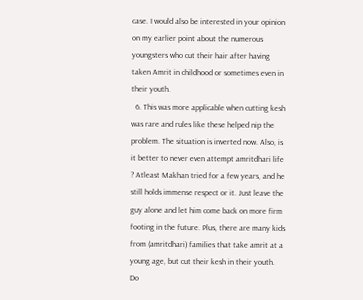case. I would also be interested in your opinion on my earlier point about the numerous youngsters who cut their hair after having taken Amrit in childhood or sometimes even in their youth.
  6. This was more applicable when cutting kesh was rare and rules like these helped nip the problem. The situation is inverted now. Also, is it better to never even attempt amritdhari life ? Atleast Makhan tried for a few years, and he still holds immense respect or it. Just leave the guy alone and let him come back on more firm footing in the future. Plus, there are many kids from (amritdhari) families that take amrit at a young age, but cut their kesh in their youth. Do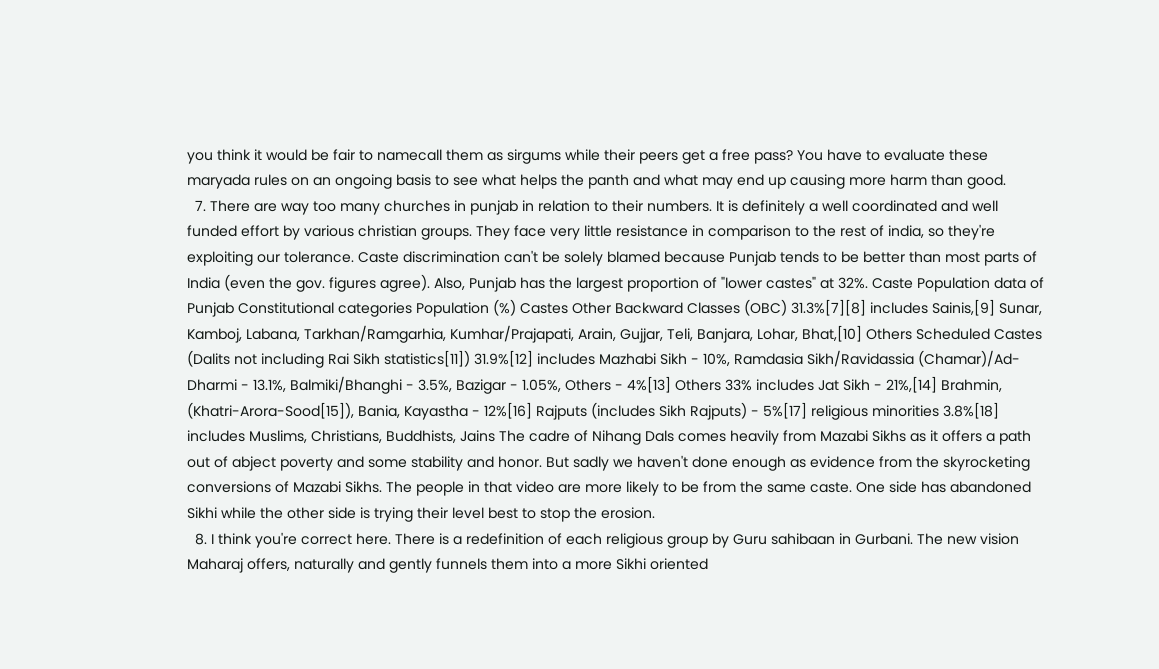you think it would be fair to namecall them as sirgums while their peers get a free pass? You have to evaluate these maryada rules on an ongoing basis to see what helps the panth and what may end up causing more harm than good.
  7. There are way too many churches in punjab in relation to their numbers. It is definitely a well coordinated and well funded effort by various christian groups. They face very little resistance in comparison to the rest of india, so they're exploiting our tolerance. Caste discrimination can't be solely blamed because Punjab tends to be better than most parts of India (even the gov. figures agree). Also, Punjab has the largest proportion of "lower castes" at 32%. Caste Population data of Punjab Constitutional categories Population (%) Castes Other Backward Classes (OBC) 31.3%[7][8] includes Sainis,[9] Sunar, Kamboj, Labana, Tarkhan/Ramgarhia, Kumhar/Prajapati, Arain, Gujjar, Teli, Banjara, Lohar, Bhat,[10] Others Scheduled Castes (Dalits not including Rai Sikh statistics[11]) 31.9%[12] includes Mazhabi Sikh - 10%, Ramdasia Sikh/Ravidassia (Chamar)/Ad-Dharmi - 13.1%, Balmiki/Bhanghi - 3.5%, Bazigar - 1.05%, Others - 4%[13] Others 33% includes Jat Sikh - 21%,[14] Brahmin, (Khatri-Arora-Sood[15]), Bania, Kayastha - 12%[16] Rajputs (includes Sikh Rajputs) - 5%[17] religious minorities 3.8%[18] includes Muslims, Christians, Buddhists, Jains The cadre of Nihang Dals comes heavily from Mazabi Sikhs as it offers a path out of abject poverty and some stability and honor. But sadly we haven't done enough as evidence from the skyrocketing conversions of Mazabi Sikhs. The people in that video are more likely to be from the same caste. One side has abandoned Sikhi while the other side is trying their level best to stop the erosion.
  8. I think you're correct here. There is a redefinition of each religious group by Guru sahibaan in Gurbani. The new vision Maharaj offers, naturally and gently funnels them into a more Sikhi oriented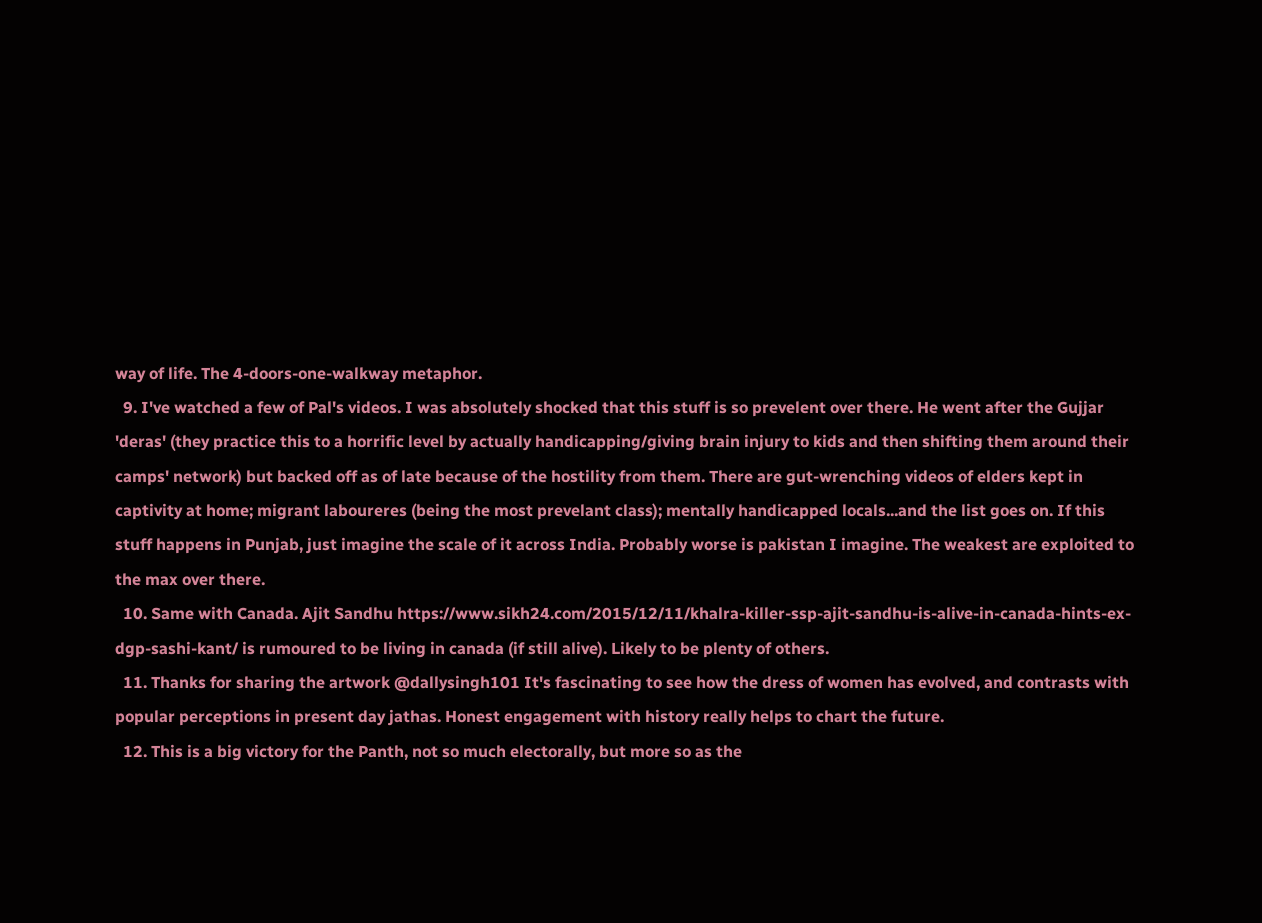way of life. The 4-doors-one-walkway metaphor.
  9. I've watched a few of Pal's videos. I was absolutely shocked that this stuff is so prevelent over there. He went after the Gujjar 'deras' (they practice this to a horrific level by actually handicapping/giving brain injury to kids and then shifting them around their camps' network) but backed off as of late because of the hostility from them. There are gut-wrenching videos of elders kept in captivity at home; migrant laboureres (being the most prevelant class); mentally handicapped locals...and the list goes on. If this stuff happens in Punjab, just imagine the scale of it across India. Probably worse is pakistan I imagine. The weakest are exploited to the max over there.
  10. Same with Canada. Ajit Sandhu https://www.sikh24.com/2015/12/11/khalra-killer-ssp-ajit-sandhu-is-alive-in-canada-hints-ex-dgp-sashi-kant/ is rumoured to be living in canada (if still alive). Likely to be plenty of others.
  11. Thanks for sharing the artwork @dallysingh101 It's fascinating to see how the dress of women has evolved, and contrasts with popular perceptions in present day jathas. Honest engagement with history really helps to chart the future.
  12. This is a big victory for the Panth, not so much electorally, but more so as the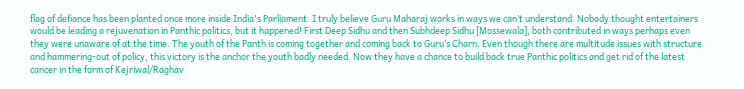flag of defiance has been planted once more inside India's Parliament. I truly believe Guru Maharaj works in ways we can’t understand. Nobody thought entertainers would be leading a rejuvenation in Panthic politics, but it happened! First Deep Sidhu and then Subhdeep Sidhu [Mossewala], both contributed in ways perhaps even they were unaware of at the time. The youth of the Panth is coming together and coming back to Guru’s Charn. Even though there are multitude issues with structure and hammering-out of policy, this victory is the anchor the youth badly needed. Now they have a chance to build back true Panthic politics and get rid of the latest cancer in the form of Kejriwal/Raghav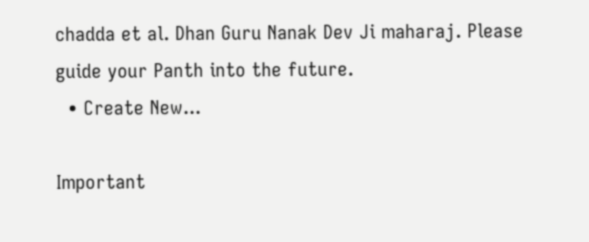chadda et al. Dhan Guru Nanak Dev Ji maharaj. Please guide your Panth into the future.
  • Create New...

Important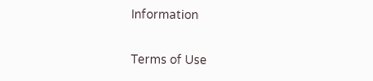Information

Terms of Use